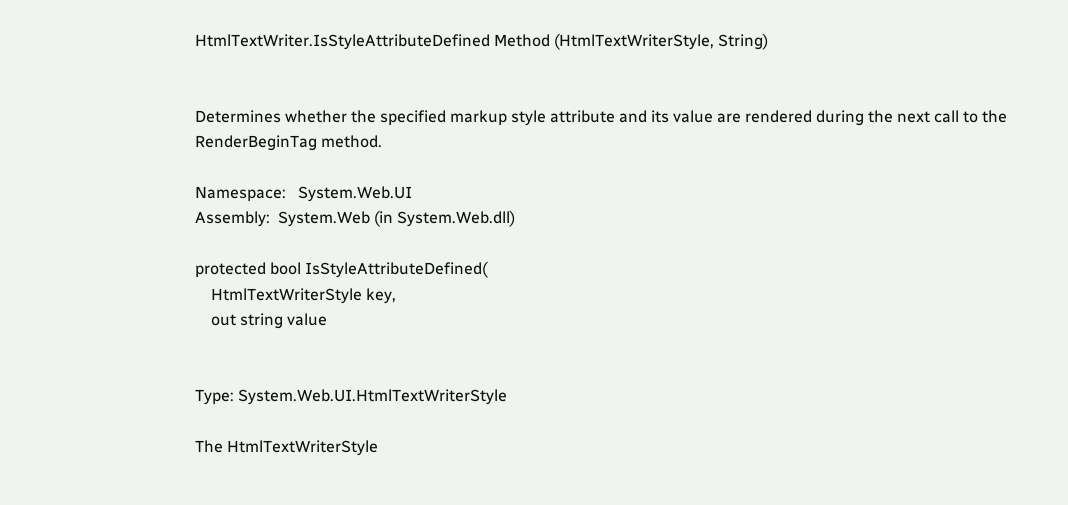HtmlTextWriter.IsStyleAttributeDefined Method (HtmlTextWriterStyle, String)


Determines whether the specified markup style attribute and its value are rendered during the next call to the RenderBeginTag method.

Namespace:   System.Web.UI
Assembly:  System.Web (in System.Web.dll)

protected bool IsStyleAttributeDefined(
    HtmlTextWriterStyle key,
    out string value


Type: System.Web.UI.HtmlTextWriterStyle

The HtmlTextWriterStyle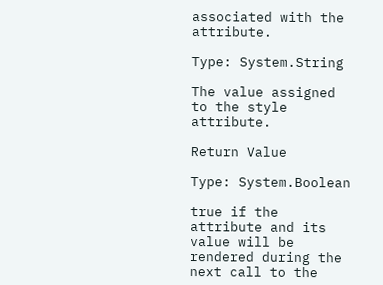associated with the attribute.

Type: System.String

The value assigned to the style attribute.

Return Value

Type: System.Boolean

true if the attribute and its value will be rendered during the next call to the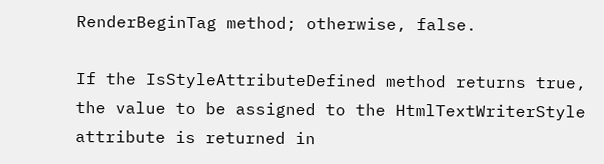RenderBeginTag method; otherwise, false.

If the IsStyleAttributeDefined method returns true, the value to be assigned to the HtmlTextWriterStyle attribute is returned in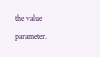the value parameter.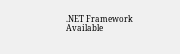.NET Framework
Available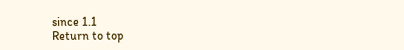since 1.1
Return to top